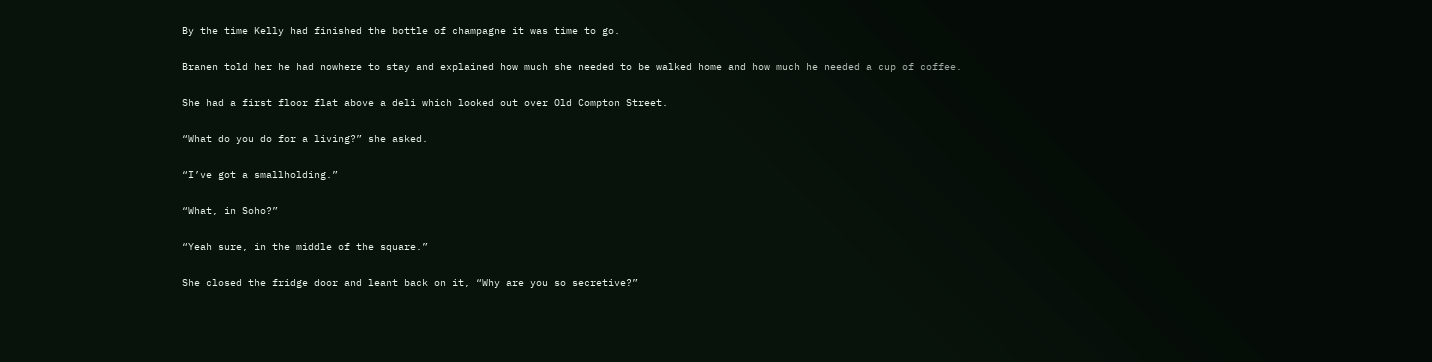By the time Kelly had finished the bottle of champagne it was time to go.

Branen told her he had nowhere to stay and explained how much she needed to be walked home and how much he needed a cup of coffee.

She had a first floor flat above a deli which looked out over Old Compton Street.

“What do you do for a living?” she asked.

“I’ve got a smallholding.”

“What, in Soho?”

“Yeah sure, in the middle of the square.”

She closed the fridge door and leant back on it, “Why are you so secretive?”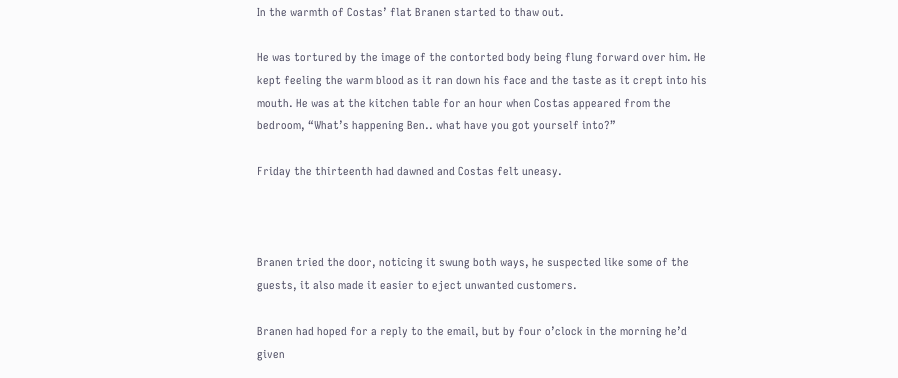In the warmth of Costas’ flat Branen started to thaw out.

He was tortured by the image of the contorted body being flung forward over him. He kept feeling the warm blood as it ran down his face and the taste as it crept into his mouth. He was at the kitchen table for an hour when Costas appeared from the bedroom, “What’s happening Ben.. what have you got yourself into?”

Friday the thirteenth had dawned and Costas felt uneasy.



Branen tried the door, noticing it swung both ways, he suspected like some of the guests, it also made it easier to eject unwanted customers.

Branen had hoped for a reply to the email, but by four o’clock in the morning he’d given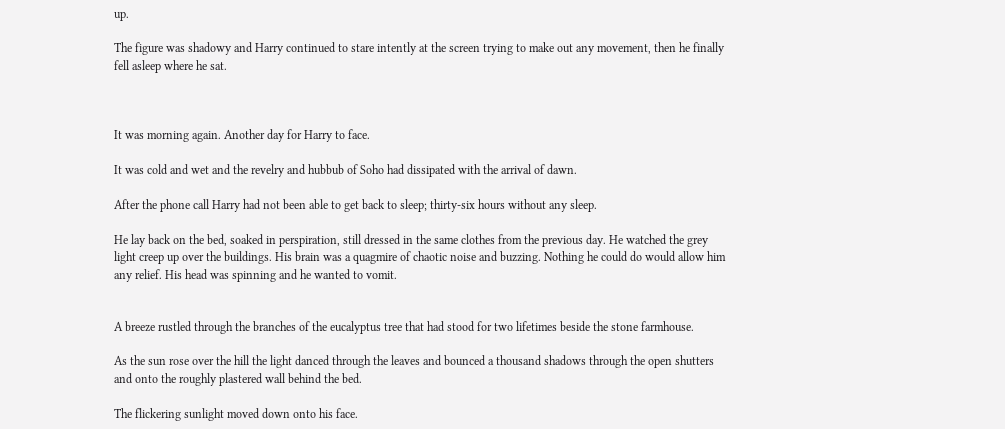up.

The figure was shadowy and Harry continued to stare intently at the screen trying to make out any movement, then he finally fell asleep where he sat.



It was morning again. Another day for Harry to face.

It was cold and wet and the revelry and hubbub of Soho had dissipated with the arrival of dawn.

After the phone call Harry had not been able to get back to sleep; thirty-six hours without any sleep.

He lay back on the bed, soaked in perspiration, still dressed in the same clothes from the previous day. He watched the grey light creep up over the buildings. His brain was a quagmire of chaotic noise and buzzing. Nothing he could do would allow him any relief. His head was spinning and he wanted to vomit.


A breeze rustled through the branches of the eucalyptus tree that had stood for two lifetimes beside the stone farmhouse.

As the sun rose over the hill the light danced through the leaves and bounced a thousand shadows through the open shutters and onto the roughly plastered wall behind the bed.

The flickering sunlight moved down onto his face.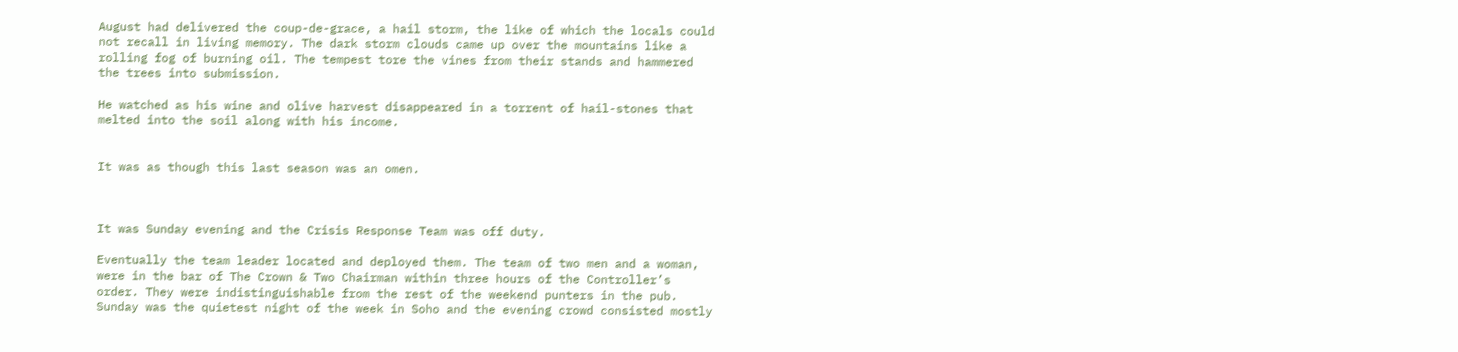August had delivered the coup-de-grace, a hail storm, the like of which the locals could not recall in living memory. The dark storm clouds came up over the mountains like a rolling fog of burning oil. The tempest tore the vines from their stands and hammered the trees into submission.

He watched as his wine and olive harvest disappeared in a torrent of hail-stones that melted into the soil along with his income.


It was as though this last season was an omen.



It was Sunday evening and the Crisis Response Team was off duty.

Eventually the team leader located and deployed them. The team of two men and a woman, were in the bar of The Crown & Two Chairman within three hours of the Controller’s order. They were indistinguishable from the rest of the weekend punters in the pub. Sunday was the quietest night of the week in Soho and the evening crowd consisted mostly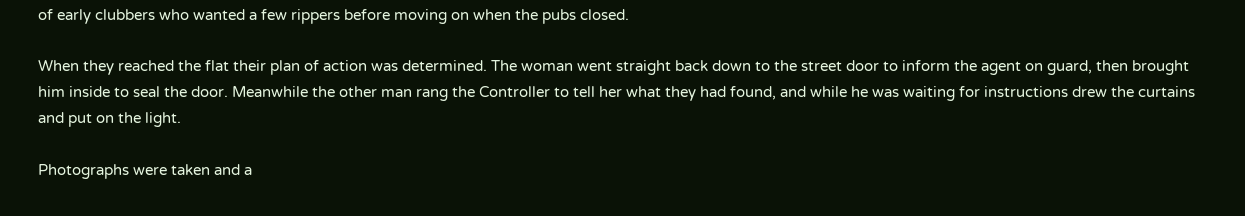of early clubbers who wanted a few rippers before moving on when the pubs closed.

When they reached the flat their plan of action was determined. The woman went straight back down to the street door to inform the agent on guard, then brought him inside to seal the door. Meanwhile the other man rang the Controller to tell her what they had found, and while he was waiting for instructions drew the curtains and put on the light.

Photographs were taken and a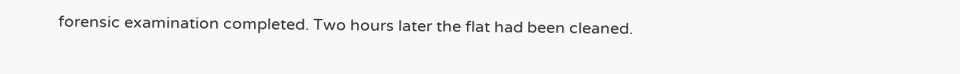forensic examination completed. Two hours later the flat had been cleaned.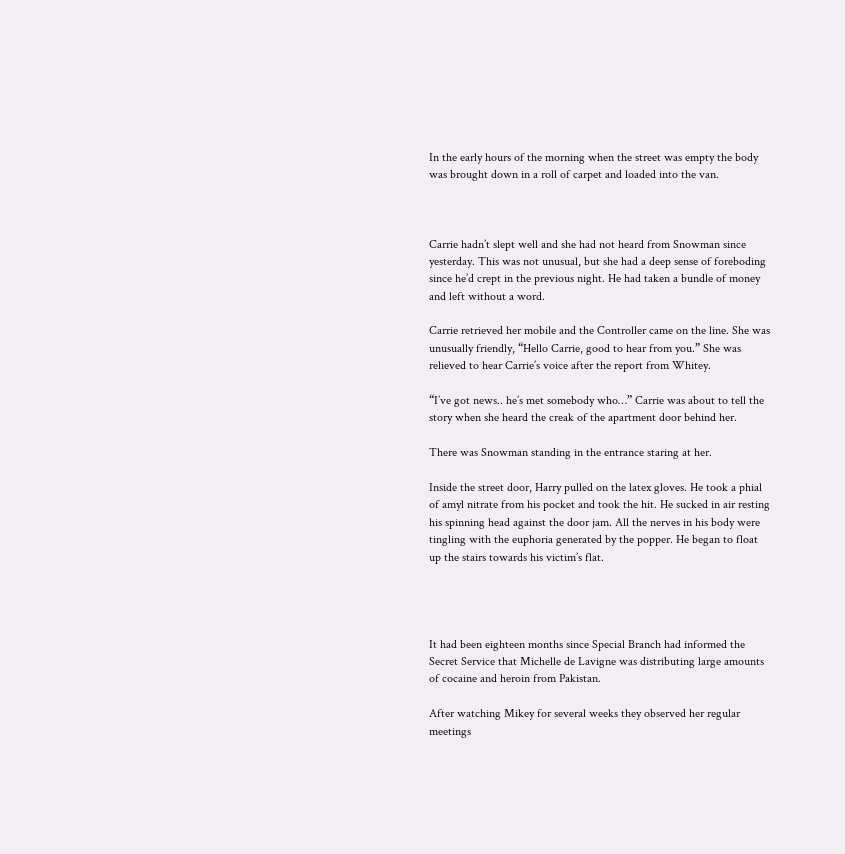In the early hours of the morning when the street was empty the body was brought down in a roll of carpet and loaded into the van.



Carrie hadn’t slept well and she had not heard from Snowman since yesterday. This was not unusual, but she had a deep sense of foreboding since he’d crept in the previous night. He had taken a bundle of money and left without a word.

Carrie retrieved her mobile and the Controller came on the line. She was unusually friendly, “Hello Carrie, good to hear from you.” She was relieved to hear Carrie’s voice after the report from Whitey.

“I’ve got news.. he’s met somebody who…” Carrie was about to tell the story when she heard the creak of the apartment door behind her.

There was Snowman standing in the entrance staring at her.

Inside the street door, Harry pulled on the latex gloves. He took a phial of amyl nitrate from his pocket and took the hit. He sucked in air resting his spinning head against the door jam. All the nerves in his body were tingling with the euphoria generated by the popper. He began to float up the stairs towards his victim’s flat.




It had been eighteen months since Special Branch had informed the Secret Service that Michelle de Lavigne was distributing large amounts of cocaine and heroin from Pakistan.

After watching Mikey for several weeks they observed her regular meetings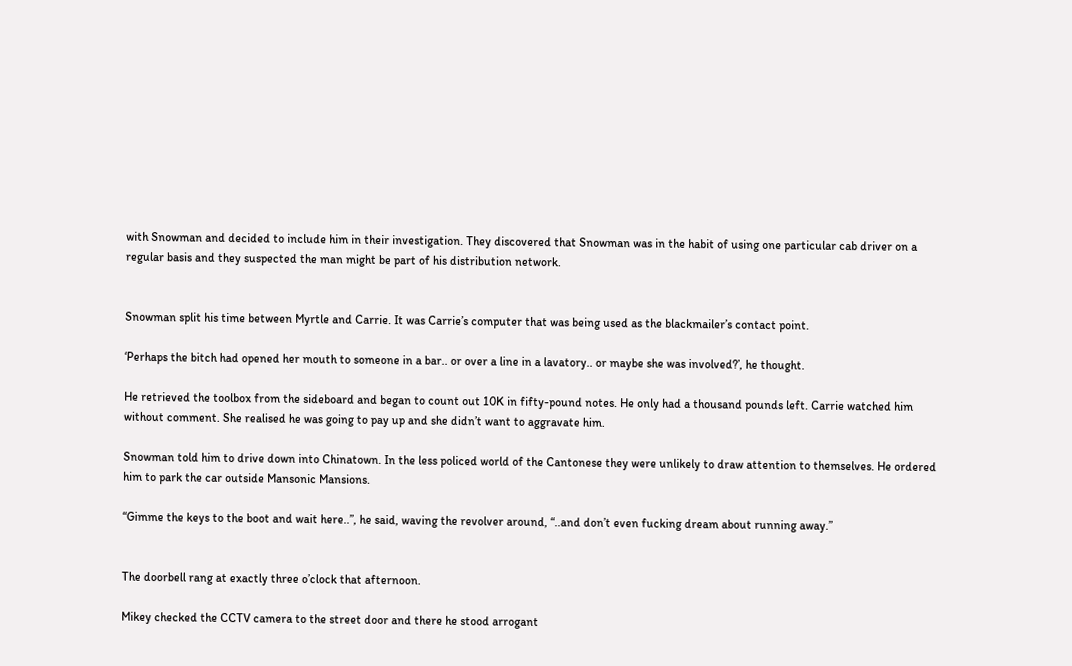with Snowman and decided to include him in their investigation. They discovered that Snowman was in the habit of using one particular cab driver on a regular basis and they suspected the man might be part of his distribution network.


Snowman split his time between Myrtle and Carrie. It was Carrie’s computer that was being used as the blackmailer’s contact point.

‘Perhaps the bitch had opened her mouth to someone in a bar.. or over a line in a lavatory.. or maybe she was involved?’, he thought.

He retrieved the toolbox from the sideboard and began to count out 10K in fifty-pound notes. He only had a thousand pounds left. Carrie watched him without comment. She realised he was going to pay up and she didn’t want to aggravate him.

Snowman told him to drive down into Chinatown. In the less policed world of the Cantonese they were unlikely to draw attention to themselves. He ordered him to park the car outside Mansonic Mansions.

“Gimme the keys to the boot and wait here..”, he said, waving the revolver around, “..and don’t even fucking dream about running away.”


The doorbell rang at exactly three o’clock that afternoon.

Mikey checked the CCTV camera to the street door and there he stood arrogant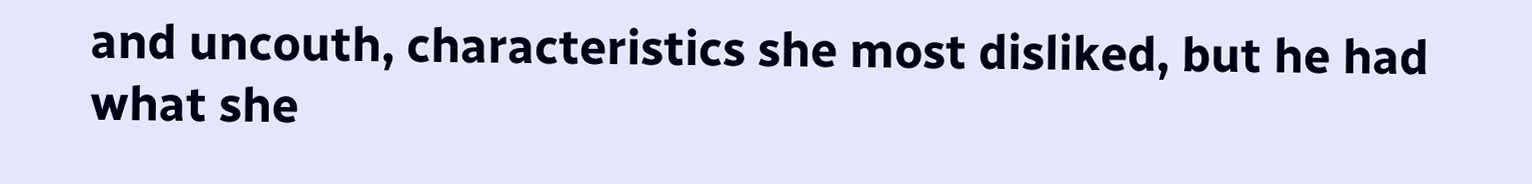and uncouth, characteristics she most disliked, but he had what she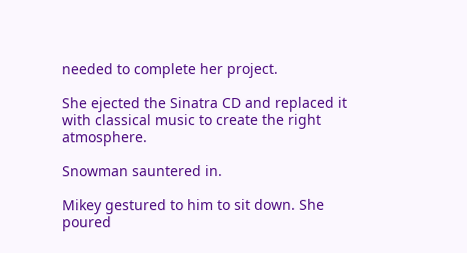needed to complete her project.

She ejected the Sinatra CD and replaced it with classical music to create the right atmosphere.

Snowman sauntered in.

Mikey gestured to him to sit down. She poured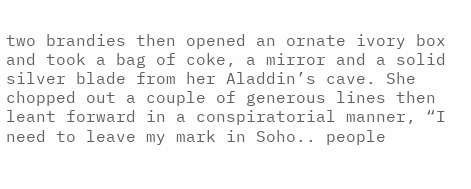two brandies then opened an ornate ivory box and took a bag of coke, a mirror and a solid silver blade from her Aladdin’s cave. She chopped out a couple of generous lines then leant forward in a conspiratorial manner, “I need to leave my mark in Soho.. people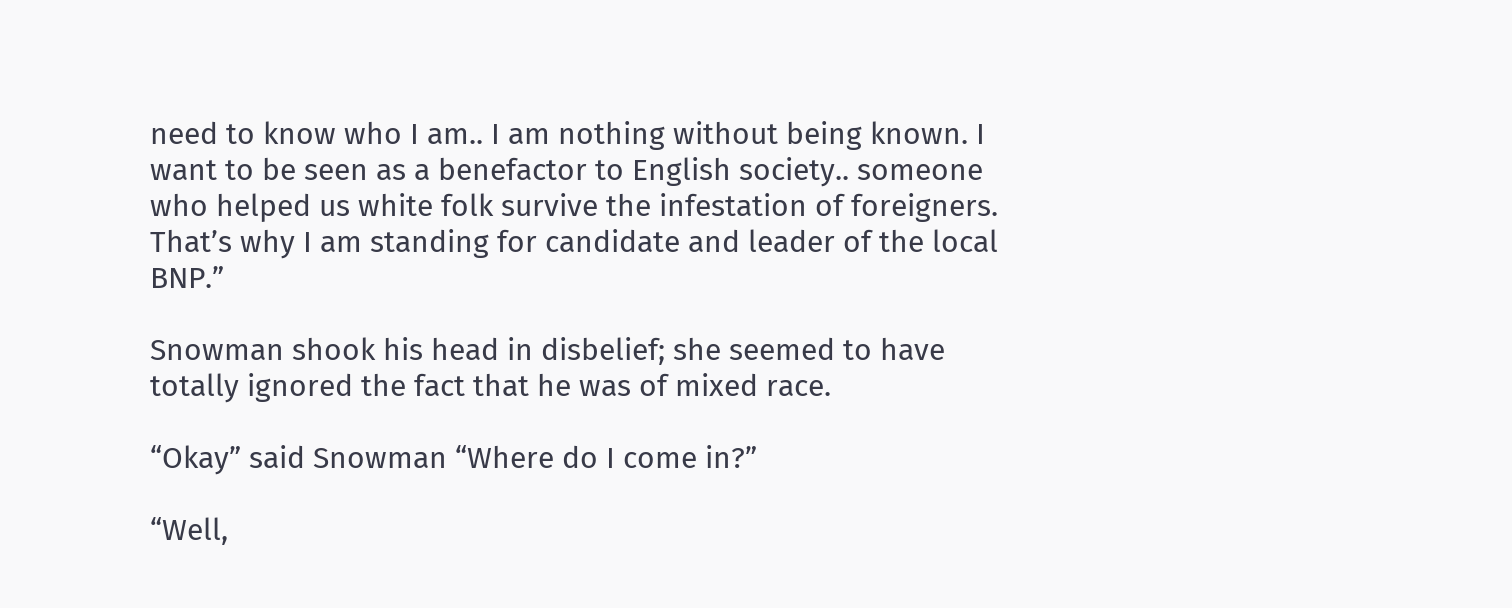need to know who I am.. I am nothing without being known. I want to be seen as a benefactor to English society.. someone who helped us white folk survive the infestation of foreigners. That’s why I am standing for candidate and leader of the local BNP.”

Snowman shook his head in disbelief; she seemed to have totally ignored the fact that he was of mixed race.

“Okay” said Snowman “Where do I come in?”

“Well,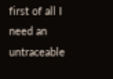first of all I need an untraceable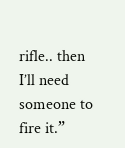rifle.. then I’ll need someone to fire it.”